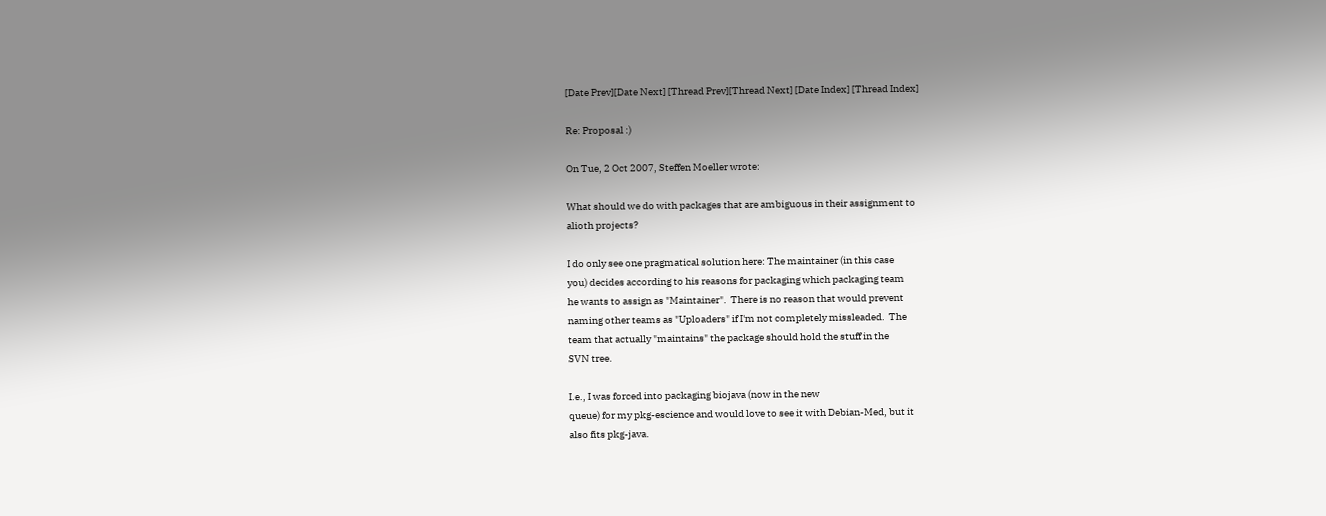[Date Prev][Date Next] [Thread Prev][Thread Next] [Date Index] [Thread Index]

Re: Proposal :)

On Tue, 2 Oct 2007, Steffen Moeller wrote:

What should we do with packages that are ambiguous in their assignment to
alioth projects?

I do only see one pragmatical solution here: The maintainer (in this case
you) decides according to his reasons for packaging which packaging team
he wants to assign as "Maintainer".  There is no reason that would prevent
naming other teams as "Uploaders" if I'm not completely missleaded.  The
team that actually "maintains" the package should hold the stuff in the
SVN tree.

I.e., I was forced into packaging biojava (now in the new
queue) for my pkg-escience and would love to see it with Debian-Med, but it
also fits pkg-java.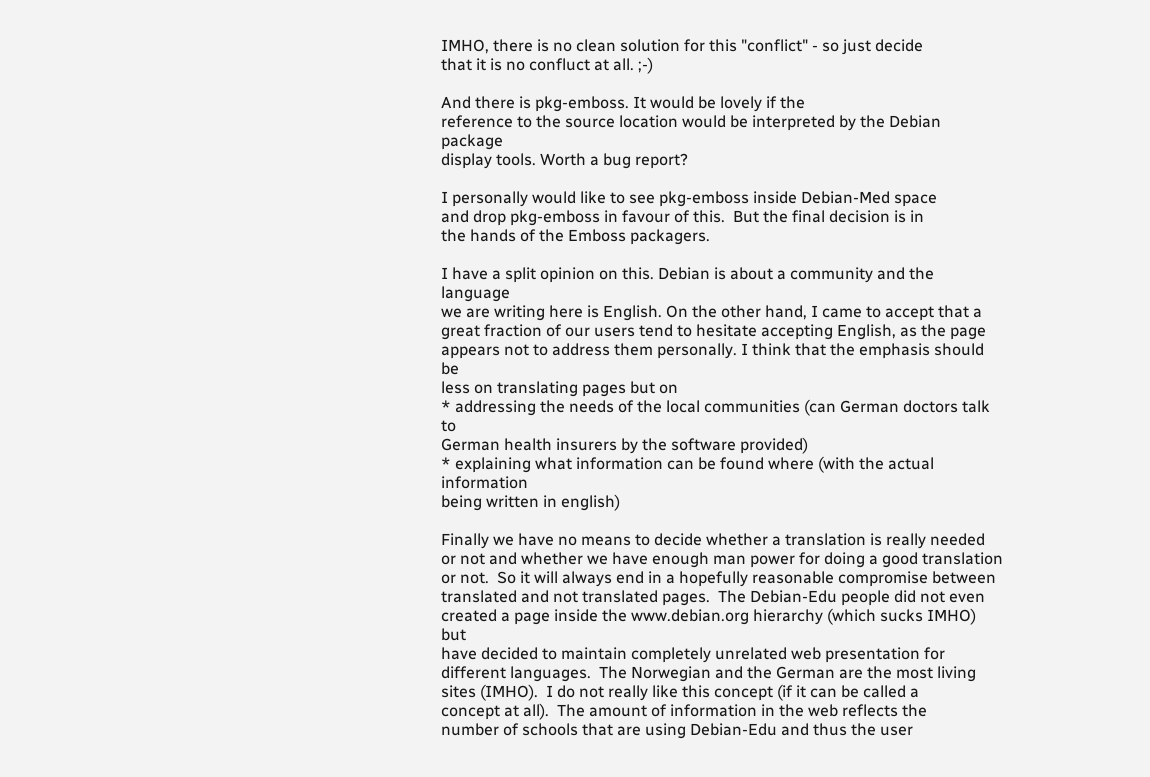IMHO, there is no clean solution for this "conflict" - so just decide
that it is no confluct at all. ;-)

And there is pkg-emboss. It would be lovely if the
reference to the source location would be interpreted by the Debian package
display tools. Worth a bug report?

I personally would like to see pkg-emboss inside Debian-Med space
and drop pkg-emboss in favour of this.  But the final decision is in
the hands of the Emboss packagers.

I have a split opinion on this. Debian is about a community and the language
we are writing here is English. On the other hand, I came to accept that a
great fraction of our users tend to hesitate accepting English, as the page
appears not to address them personally. I think that the emphasis should be
less on translating pages but on
* addressing the needs of the local communities (can German doctors talk to
German health insurers by the software provided)
* explaining what information can be found where (with the actual information
being written in english)

Finally we have no means to decide whether a translation is really needed
or not and whether we have enough man power for doing a good translation
or not.  So it will always end in a hopefully reasonable compromise between
translated and not translated pages.  The Debian-Edu people did not even
created a page inside the www.debian.org hierarchy (which sucks IMHO) but
have decided to maintain completely unrelated web presentation for
different languages.  The Norwegian and the German are the most living
sites (IMHO).  I do not really like this concept (if it can be called a
concept at all).  The amount of information in the web reflects the
number of schools that are using Debian-Edu and thus the user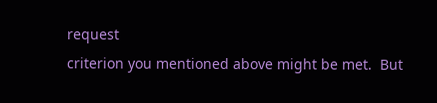request
criterion you mentioned above might be met.  But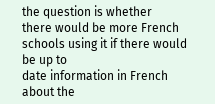the question is whether
there would be more French schools using it if there would be up to
date information in French about the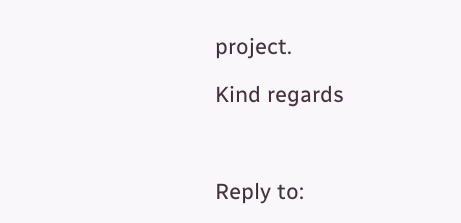project.

Kind regards



Reply to: